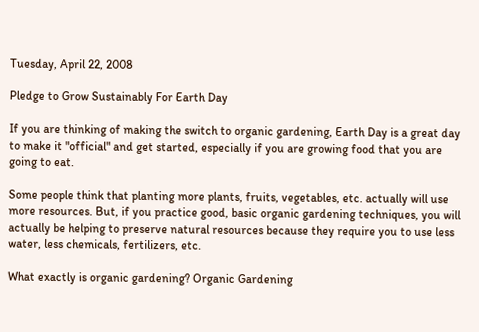Tuesday, April 22, 2008

Pledge to Grow Sustainably For Earth Day

If you are thinking of making the switch to organic gardening, Earth Day is a great day to make it "official" and get started, especially if you are growing food that you are going to eat.

Some people think that planting more plants, fruits, vegetables, etc. actually will use more resources. But, if you practice good, basic organic gardening techniques, you will actually be helping to preserve natural resources because they require you to use less water, less chemicals, fertilizers, etc.

What exactly is organic gardening? Organic Gardening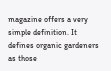magazine offers a very simple definition. It defines organic gardeners as those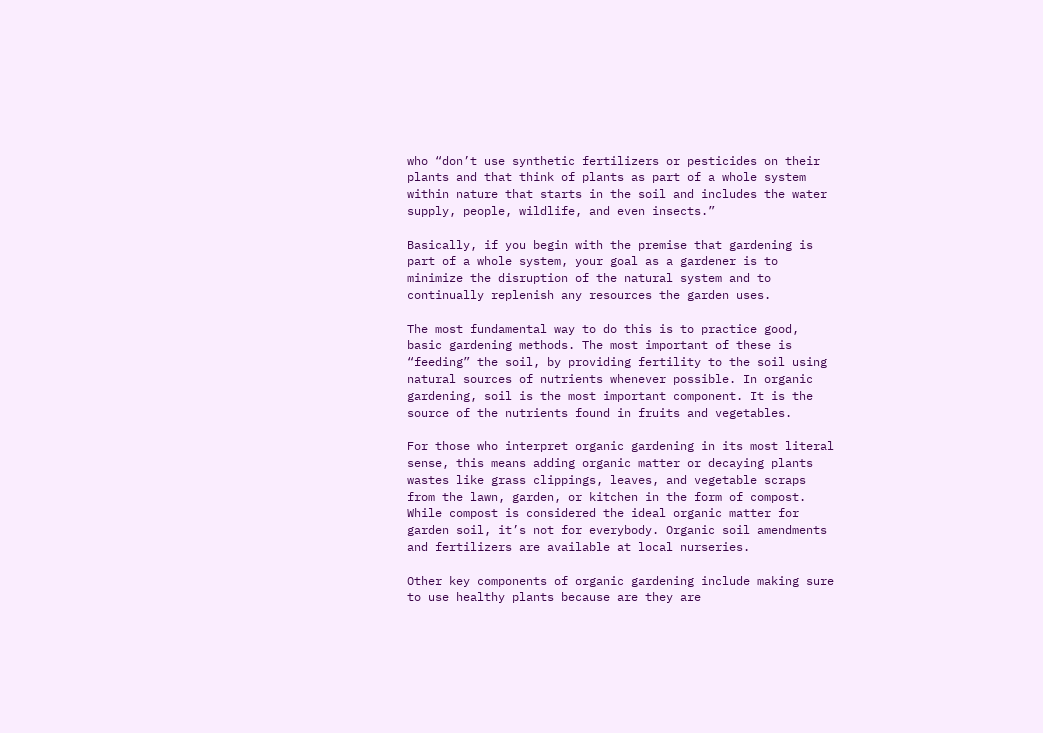who “don’t use synthetic fertilizers or pesticides on their plants and that think of plants as part of a whole system within nature that starts in the soil and includes the water supply, people, wildlife, and even insects.”

Basically, if you begin with the premise that gardening is part of a whole system, your goal as a gardener is to minimize the disruption of the natural system and to continually replenish any resources the garden uses.

The most fundamental way to do this is to practice good, basic gardening methods. The most important of these is “feeding” the soil, by providing fertility to the soil using natural sources of nutrients whenever possible. In organic gardening, soil is the most important component. It is the source of the nutrients found in fruits and vegetables.

For those who interpret organic gardening in its most literal sense, this means adding organic matter or decaying plants wastes like grass clippings, leaves, and vegetable scraps from the lawn, garden, or kitchen in the form of compost. While compost is considered the ideal organic matter for garden soil, it’s not for everybody. Organic soil amendments and fertilizers are available at local nurseries.

Other key components of organic gardening include making sure to use healthy plants because are they are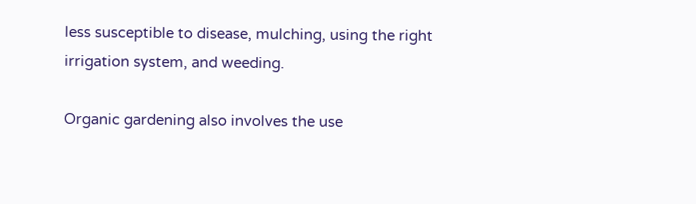less susceptible to disease, mulching, using the right irrigation system, and weeding.

Organic gardening also involves the use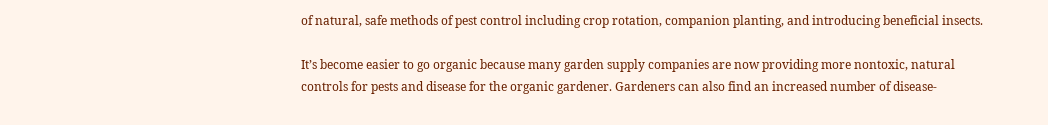of natural, safe methods of pest control including crop rotation, companion planting, and introducing beneficial insects.

It’s become easier to go organic because many garden supply companies are now providing more nontoxic, natural controls for pests and disease for the organic gardener. Gardeners can also find an increased number of disease-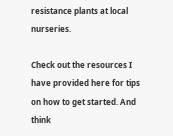resistance plants at local nurseries.

Check out the resources I have provided here for tips on how to get started. And think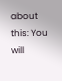about this: You will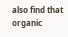also find that organic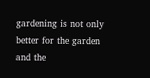gardening is not only better for the garden and the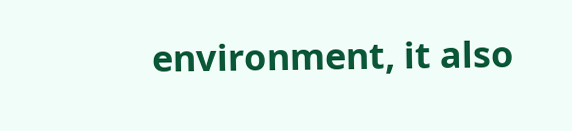environment, it also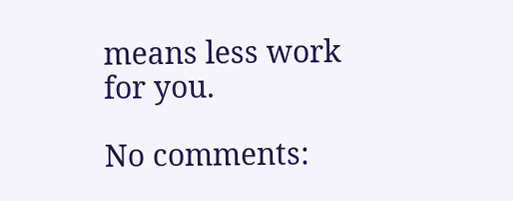means less work for you.

No comments: